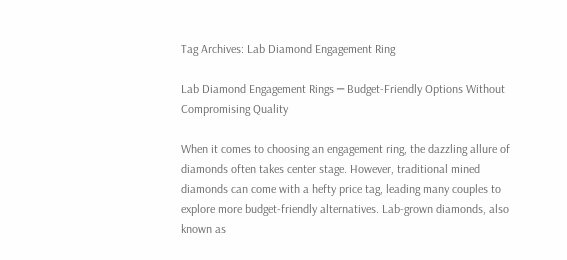Tag Archives: Lab Diamond Engagement Ring

Lab Diamond Engagement Rings ─ Budget-Friendly Options Without Compromising Quality

When it comes to choosing an engagement ring, the dazzling allure of diamonds often takes center stage. However, traditional mined diamonds can come with a hefty price tag, leading many couples to explore more budget-friendly alternatives. Lab-grown diamonds, also known as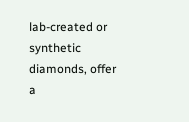lab-created or synthetic diamonds, offer a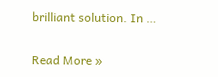brilliant solution. In …

Read More »